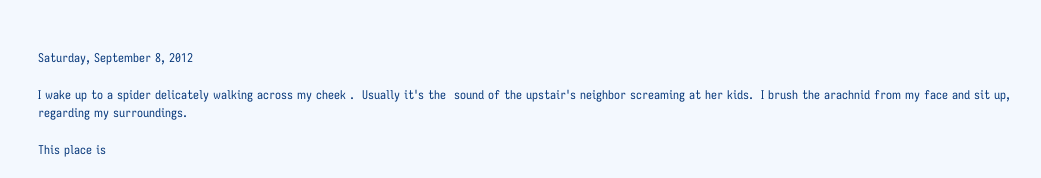Saturday, September 8, 2012

I wake up to a spider delicately walking across my cheek .  Usually it's the  sound of the upstair's neighbor screaming at her kids.  I brush the arachnid from my face and sit up, regarding my surroundings.

This place is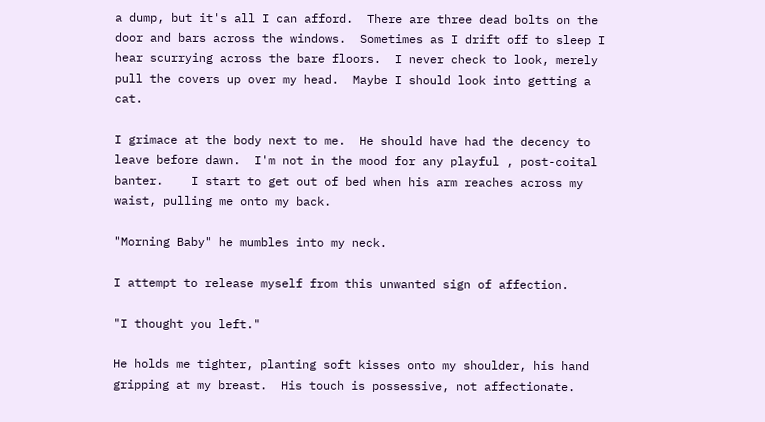a dump, but it's all I can afford.  There are three dead bolts on the door and bars across the windows.  Sometimes as I drift off to sleep I hear scurrying across the bare floors.  I never check to look, merely pull the covers up over my head.  Maybe I should look into getting a cat.

I grimace at the body next to me.  He should have had the decency to leave before dawn.  I'm not in the mood for any playful , post-coital banter.    I start to get out of bed when his arm reaches across my waist, pulling me onto my back.

"Morning Baby" he mumbles into my neck.

I attempt to release myself from this unwanted sign of affection.

"I thought you left."

He holds me tighter, planting soft kisses onto my shoulder, his hand gripping at my breast.  His touch is possessive, not affectionate.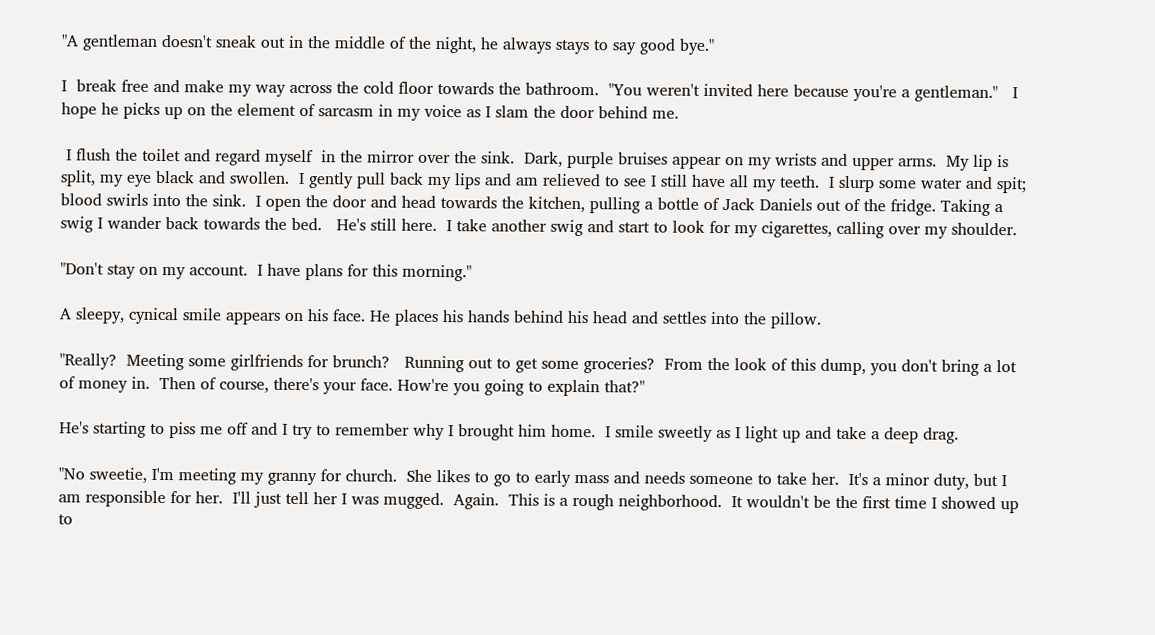"A gentleman doesn't sneak out in the middle of the night, he always stays to say good bye."

I  break free and make my way across the cold floor towards the bathroom.  "You weren't invited here because you're a gentleman."   I hope he picks up on the element of sarcasm in my voice as I slam the door behind me.

 I flush the toilet and regard myself  in the mirror over the sink.  Dark, purple bruises appear on my wrists and upper arms.  My lip is split, my eye black and swollen.  I gently pull back my lips and am relieved to see I still have all my teeth.  I slurp some water and spit; blood swirls into the sink.  I open the door and head towards the kitchen, pulling a bottle of Jack Daniels out of the fridge. Taking a swig I wander back towards the bed.   He's still here.  I take another swig and start to look for my cigarettes, calling over my shoulder.

"Don't stay on my account.  I have plans for this morning."

A sleepy, cynical smile appears on his face. He places his hands behind his head and settles into the pillow.

"Really?  Meeting some girlfriends for brunch?   Running out to get some groceries?  From the look of this dump, you don't bring a lot of money in.  Then of course, there's your face. How're you going to explain that?"

He's starting to piss me off and I try to remember why I brought him home.  I smile sweetly as I light up and take a deep drag.

"No sweetie, I'm meeting my granny for church.  She likes to go to early mass and needs someone to take her.  It's a minor duty, but I am responsible for her.  I'll just tell her I was mugged.  Again.  This is a rough neighborhood.  It wouldn't be the first time I showed up to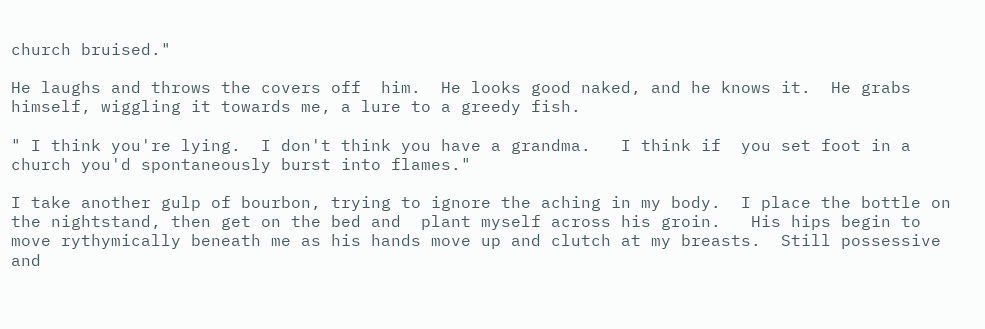church bruised."

He laughs and throws the covers off  him.  He looks good naked, and he knows it.  He grabs himself, wiggling it towards me, a lure to a greedy fish.

" I think you're lying.  I don't think you have a grandma.   I think if  you set foot in a church you'd spontaneously burst into flames."

I take another gulp of bourbon, trying to ignore the aching in my body.  I place the bottle on the nightstand, then get on the bed and  plant myself across his groin.   His hips begin to move rythymically beneath me as his hands move up and clutch at my breasts.  Still possessive and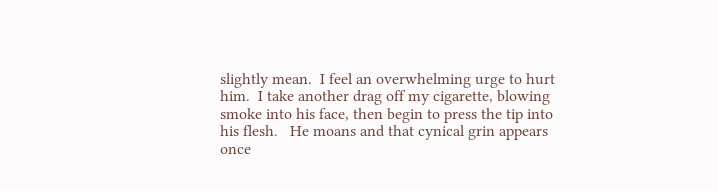slightly mean.  I feel an overwhelming urge to hurt him.  I take another drag off my cigarette, blowing smoke into his face, then begin to press the tip into his flesh.   He moans and that cynical grin appears once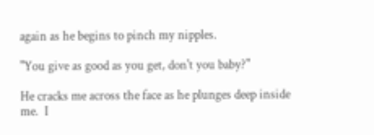again as he begins to pinch my nipples.

"You give as good as you get, don't you baby?"

He cracks me across the face as he plunges deep inside me.  I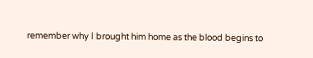remember why I brought him home as the blood begins to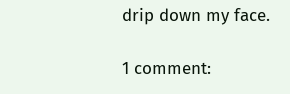drip down my face.

1 comment: